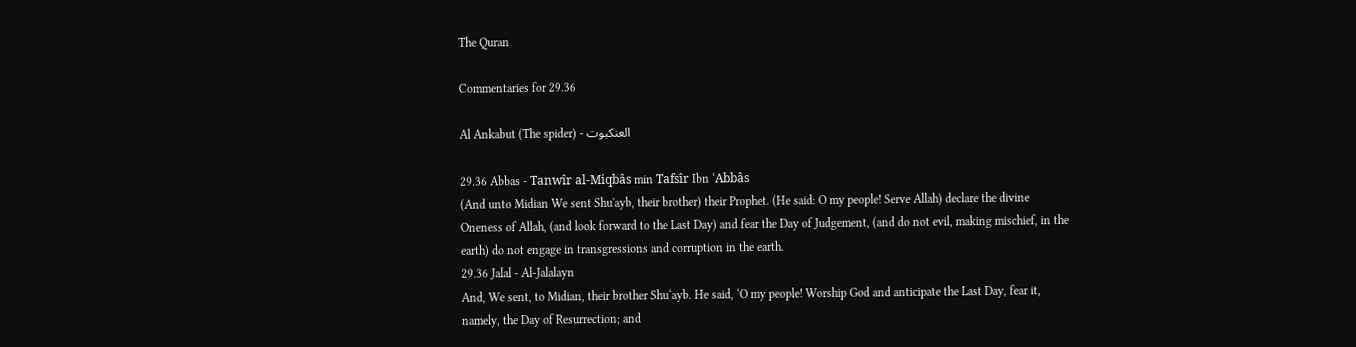The Quran

Commentaries for 29.36

Al Ankabut (The spider) - العنكبوت

29.36 Abbas - Tanwîr al-Miqbâs min Tafsîr Ibn ‘Abbâs
(And unto Midian We sent Shu'ayb, their brother) their Prophet. (He said: O my people! Serve Allah) declare the divine Oneness of Allah, (and look forward to the Last Day) and fear the Day of Judgement, (and do not evil, making mischief, in the earth) do not engage in transgressions and corruption in the earth.
29.36 Jalal - Al-Jalalayn
And, We sent, to Midian, their brother Shu‘ayb. He said, ‘O my people! Worship God and anticipate the Last Day, fear it, namely, the Day of Resurrection; and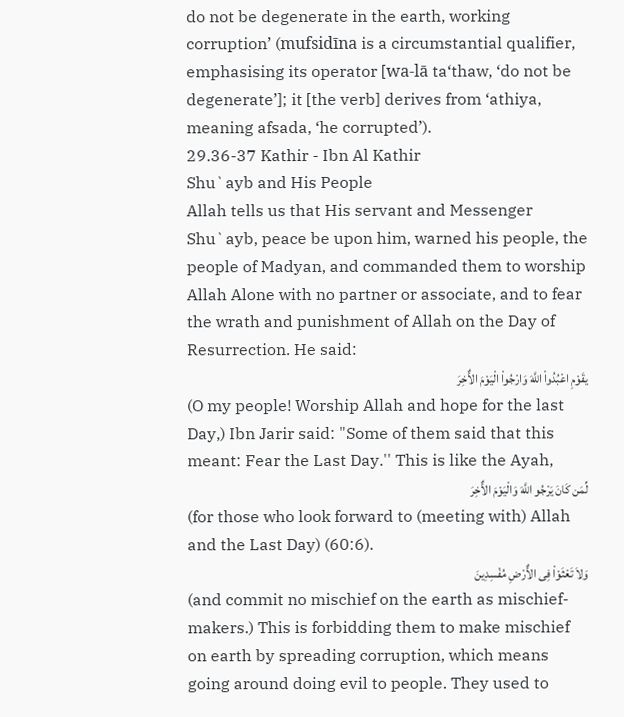do not be degenerate in the earth, working corruption’ (mufsidīna is a circumstantial qualifier, emphasising its operator [wa-lā ta‘thaw, ‘do not be degenerate’]; it [the verb] derives from ‘athiya, meaning afsada, ‘he corrupted’).
29.36-37 Kathir - Ibn Al Kathir
Shu`ayb and His People
Allah tells us that His servant and Messenger Shu`ayb, peace be upon him, warned his people, the people of Madyan, and commanded them to worship Allah Alone with no partner or associate, and to fear the wrath and punishment of Allah on the Day of Resurrection. He said:
يقَوْمِ اعْبُدُواْ اللَّهَ وَارْجُواْ الْيَوْمَ الاٌّخِرَ
(O my people! Worship Allah and hope for the last Day,) Ibn Jarir said: "Some of them said that this meant: Fear the Last Day.'' This is like the Ayah,
لِّمَن كَانَ يَرْجُو اللَّهَ وَالْيَوْمَ الاٌّخِرَ
(for those who look forward to (meeting with) Allah and the Last Day) (60:6).
وَلاَ تَعْثَوْاْ فِى الاٌّرْضِ مُفْسِدِينَ
(and commit no mischief on the earth as mischief-makers.) This is forbidding them to make mischief on earth by spreading corruption, which means going around doing evil to people. They used to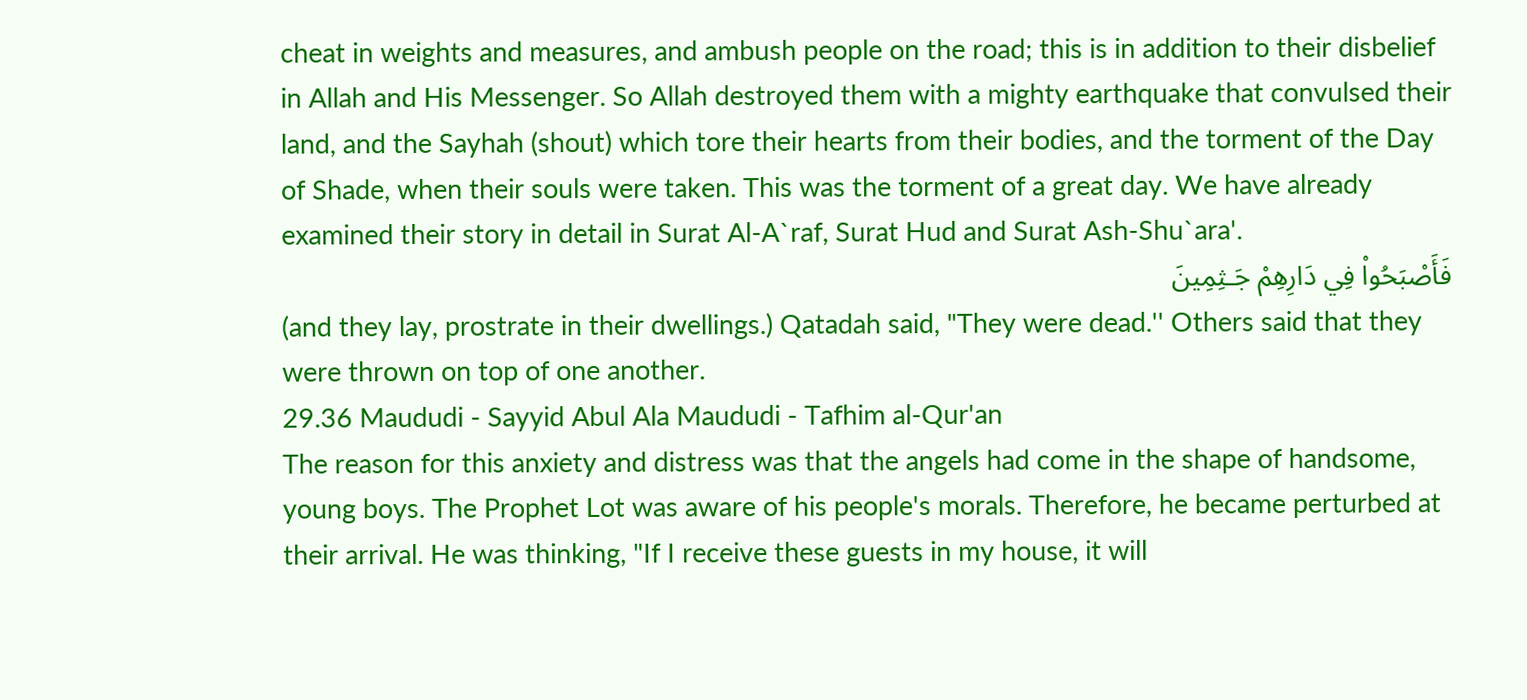cheat in weights and measures, and ambush people on the road; this is in addition to their disbelief in Allah and His Messenger. So Allah destroyed them with a mighty earthquake that convulsed their land, and the Sayhah (shout) which tore their hearts from their bodies, and the torment of the Day of Shade, when their souls were taken. This was the torment of a great day. We have already examined their story in detail in Surat Al-A`raf, Surat Hud and Surat Ash-Shu`ara'.
فَأَصْبَحُواْ فِي دَارِهِمْ جَـثِمِينَ
(and they lay, prostrate in their dwellings.) Qatadah said, "They were dead.'' Others said that they were thrown on top of one another.
29.36 Maududi - Sayyid Abul Ala Maududi - Tafhim al-Qur'an
The reason for this anxiety and distress was that the angels had come in the shape of handsome, young boys. The Prophet Lot was aware of his people's morals. Therefore, he became perturbed at their arrival. He was thinking, "If I receive these guests in my house, it will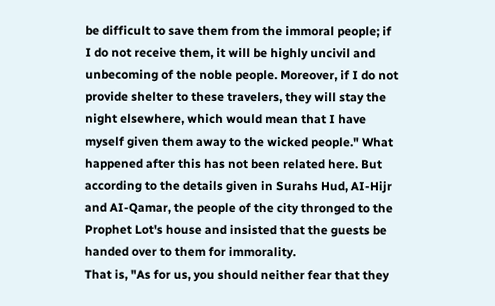be difficult to save them from the immoral people; if I do not receive them, it will be highly uncivil and unbecoming of the noble people. Moreover, if I do not provide shelter to these travelers, they will stay the night elsewhere, which would mean that I have myself given them away to the wicked people." What happened after this has not been related here. But according to the details given in Surahs Hud, AI-Hijr and AI-Qamar, the people of the city thronged to the Prophet Lot's house and insisted that the guests be handed over to them for immorality.
That is, "As for us, you should neither fear that they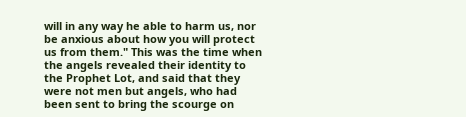will in any way he able to harm us, nor be anxious about how you will protect us from them." This was the time when the angels revealed their identity to the Prophet Lot, and said that they were not men but angels, who had been sent to bring the scourge on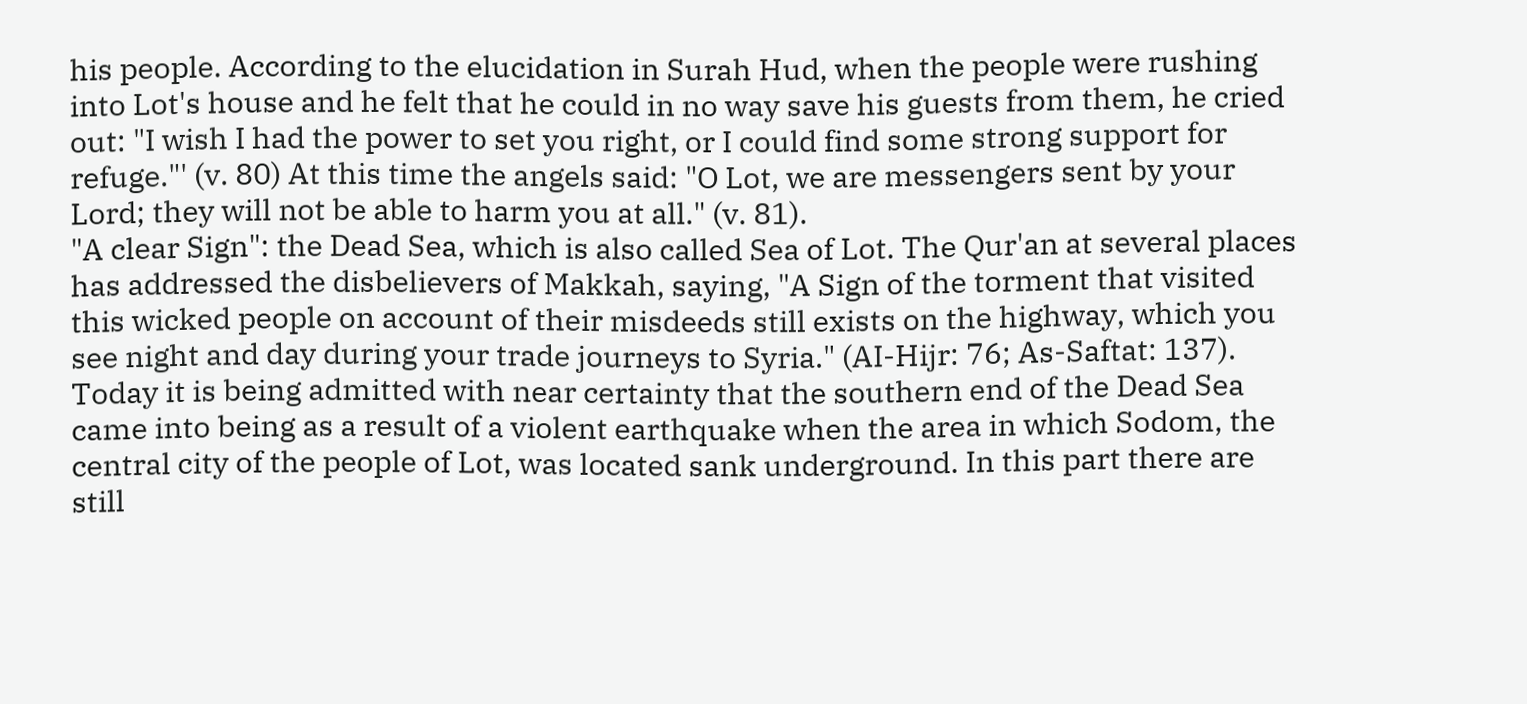his people. According to the elucidation in Surah Hud, when the people were rushing into Lot's house and he felt that he could in no way save his guests from them, he cried out: "I wish I had the power to set you right, or I could find some strong support for refuge."' (v. 80) At this time the angels said: "O Lot, we are messengers sent by your Lord; they will not be able to harm you at all." (v. 81).
"A clear Sign": the Dead Sea, which is also called Sea of Lot. The Qur'an at several places has addressed the disbelievers of Makkah, saying, "A Sign of the torment that visited this wicked people on account of their misdeeds still exists on the highway, which you see night and day during your trade journeys to Syria." (AI-Hijr: 76; As-Saftat: 137). Today it is being admitted with near certainty that the southern end of the Dead Sea came into being as a result of a violent earthquake when the area in which Sodom, the central city of the people of Lot, was located sank underground. In this part there are still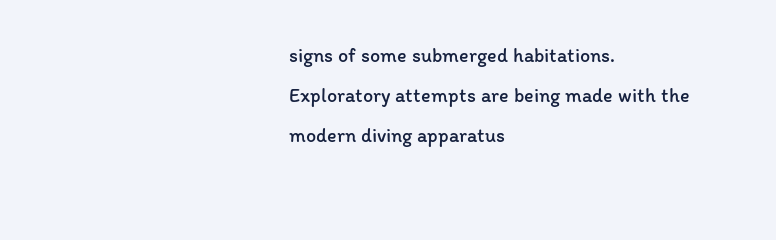signs of some submerged habitations. Exploratory attempts are being made with the modern diving apparatus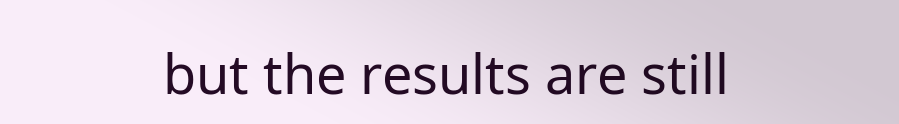but the results are still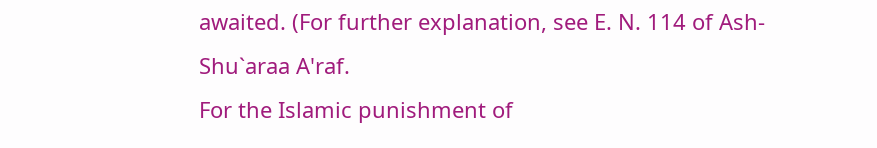awaited. (For further explanation, see E. N. 114 of Ash-Shu`araa A'raf.
For the Islamic punishment of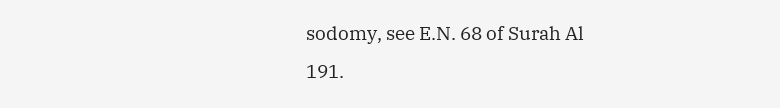sodomy, see E.N. 68 of Surah Al 191.